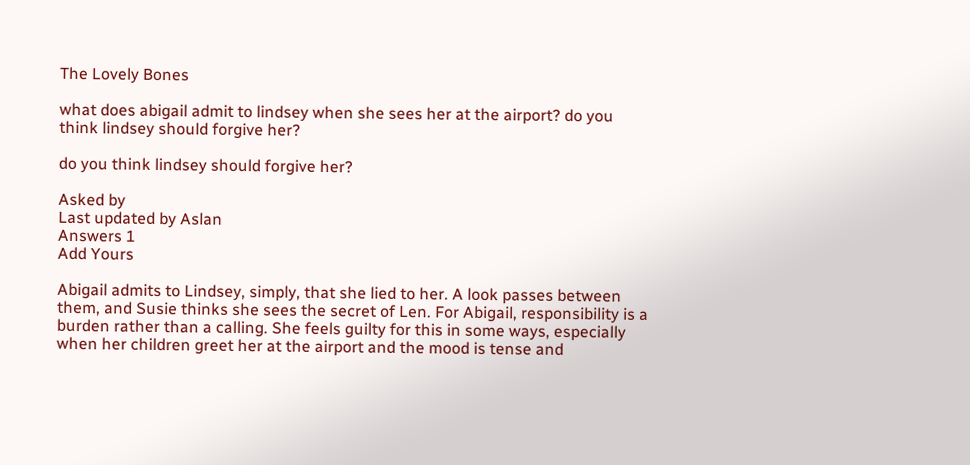The Lovely Bones

what does abigail admit to lindsey when she sees her at the airport? do you think lindsey should forgive her?

do you think lindsey should forgive her?

Asked by
Last updated by Aslan
Answers 1
Add Yours

Abigail admits to Lindsey, simply, that she lied to her. A look passes between them, and Susie thinks she sees the secret of Len. For Abigail, responsibility is a burden rather than a calling. She feels guilty for this in some ways, especially when her children greet her at the airport and the mood is tense and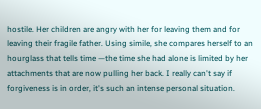hostile. Her children are angry with her for leaving them and for leaving their fragile father. Using simile, she compares herself to an hourglass that tells time —the time she had alone is limited by her attachments that are now pulling her back. I really can't say if forgiveness is in order, it's such an intense personal situation.